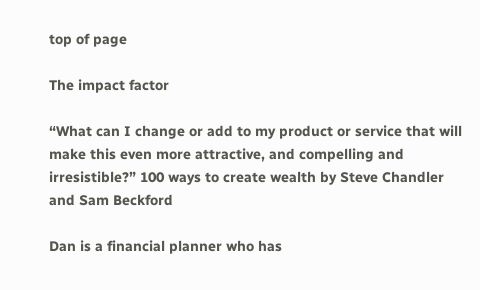top of page

The impact factor

“What can I change or add to my product or service that will make this even more attractive, and compelling and irresistible?” 100 ways to create wealth by Steve Chandler and Sam Beckford

Dan is a financial planner who has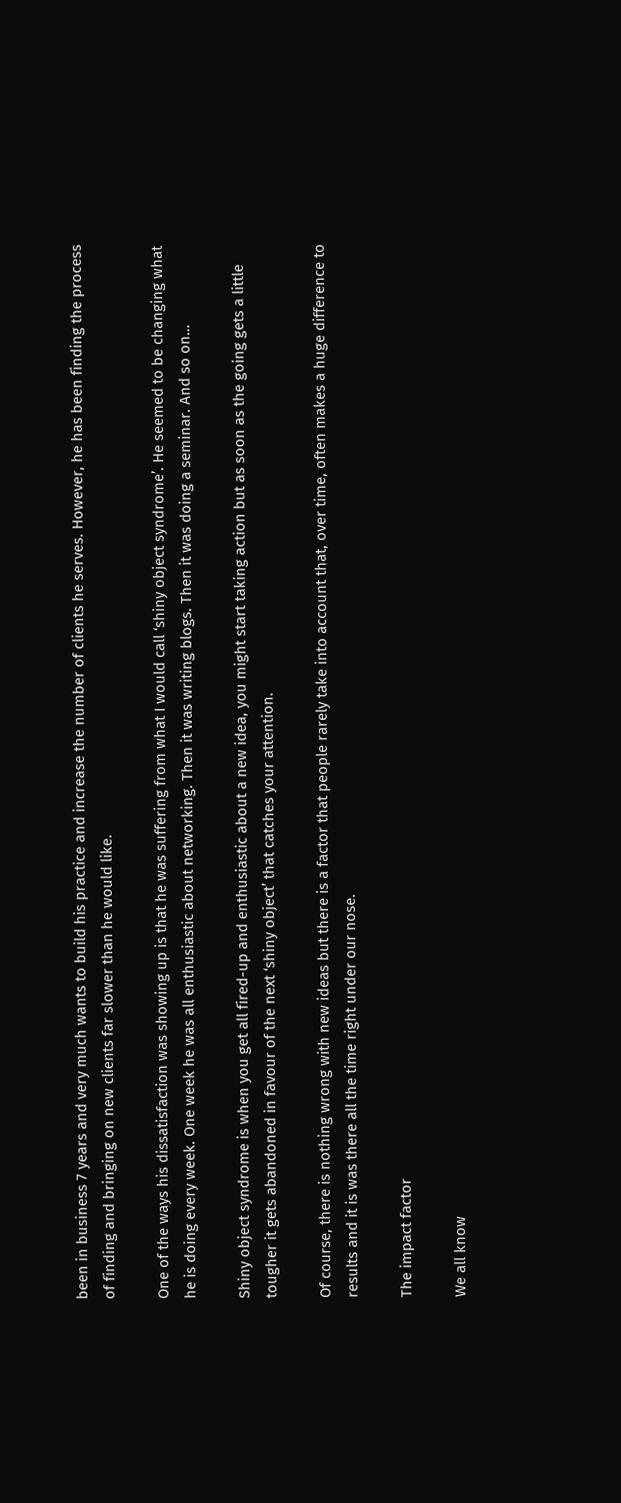been in business 7 years and very much wants to build his practice and increase the number of clients he serves. However, he has been finding the process of finding and bringing on new clients far slower than he would like.

One of the ways his dissatisfaction was showing up is that he was suffering from what I would call ‘shiny object syndrome’. He seemed to be changing what he is doing every week. One week he was all enthusiastic about networking. Then it was writing blogs. Then it was doing a seminar. And so on…

Shiny object syndrome is when you get all fired-up and enthusiastic about a new idea, you might start taking action but as soon as the going gets a little tougher it gets abandoned in favour of the next ‘shiny object’ that catches your attention.

Of course, there is nothing wrong with new ideas but there is a factor that people rarely take into account that, over time, often makes a huge difference to results and it is was there all the time right under our nose.

The impact factor

We all know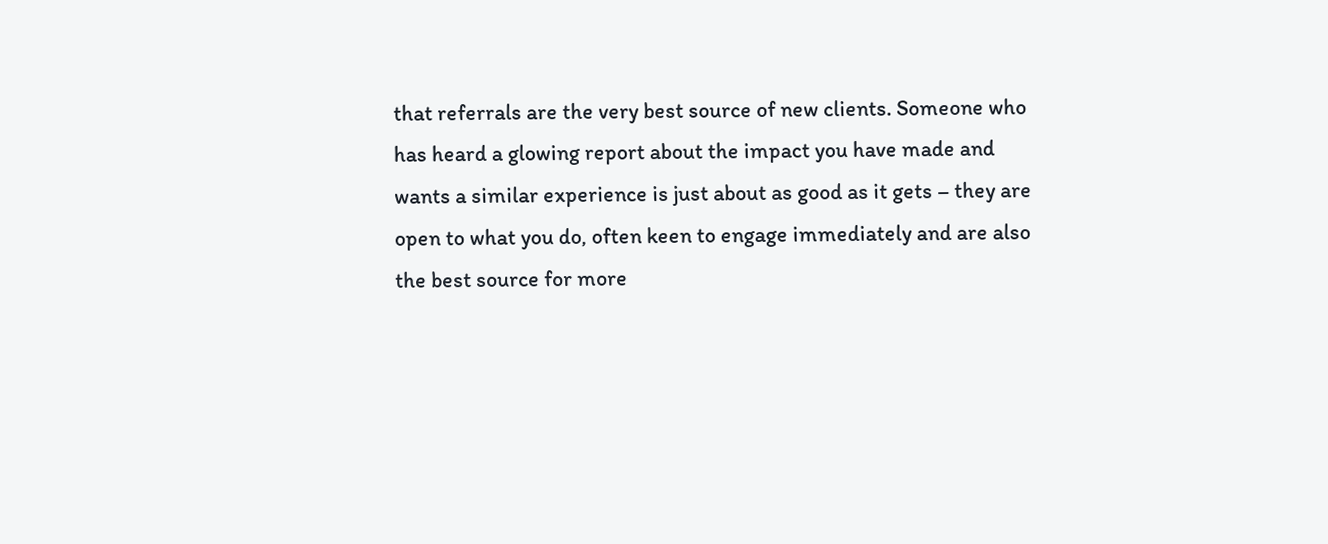that referrals are the very best source of new clients. Someone who has heard a glowing report about the impact you have made and wants a similar experience is just about as good as it gets – they are open to what you do, often keen to engage immediately and are also the best source for more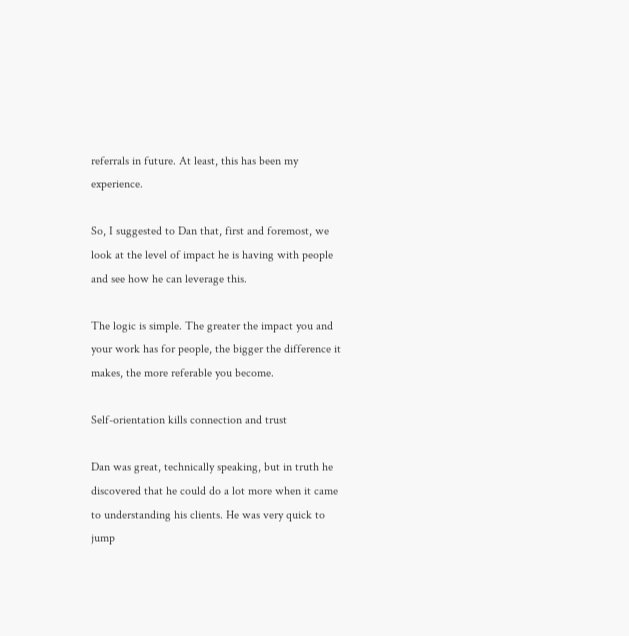referrals in future. At least, this has been my experience.

So, I suggested to Dan that, first and foremost, we look at the level of impact he is having with people and see how he can leverage this.

The logic is simple. The greater the impact you and your work has for people, the bigger the difference it makes, the more referable you become.

Self-orientation kills connection and trust

Dan was great, technically speaking, but in truth he discovered that he could do a lot more when it came to understanding his clients. He was very quick to jump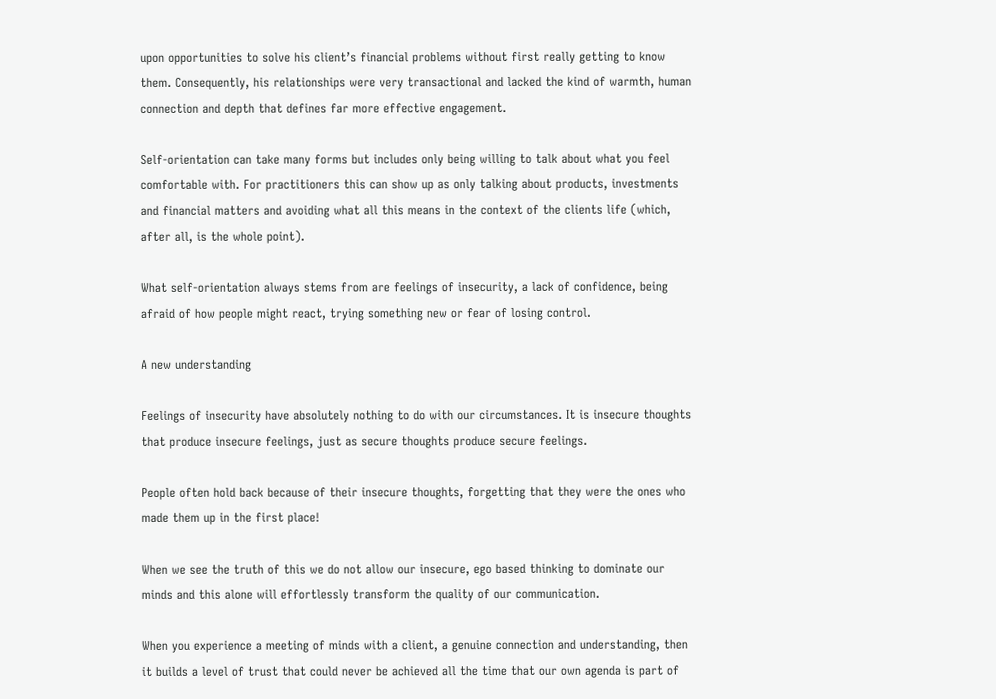upon opportunities to solve his client’s financial problems without first really getting to know them. Consequently, his relationships were very transactional and lacked the kind of warmth, human connection and depth that defines far more effective engagement.

Self-orientation can take many forms but includes only being willing to talk about what you feel comfortable with. For practitioners this can show up as only talking about products, investments and financial matters and avoiding what all this means in the context of the clients life (which, after all, is the whole point).

What self-orientation always stems from are feelings of insecurity, a lack of confidence, being afraid of how people might react, trying something new or fear of losing control.

A new understanding

Feelings of insecurity have absolutely nothing to do with our circumstances. It is insecure thoughts that produce insecure feelings, just as secure thoughts produce secure feelings.

People often hold back because of their insecure thoughts, forgetting that they were the ones who made them up in the first place!

When we see the truth of this we do not allow our insecure, ego based thinking to dominate our minds and this alone will effortlessly transform the quality of our communication.

When you experience a meeting of minds with a client, a genuine connection and understanding, then it builds a level of trust that could never be achieved all the time that our own agenda is part of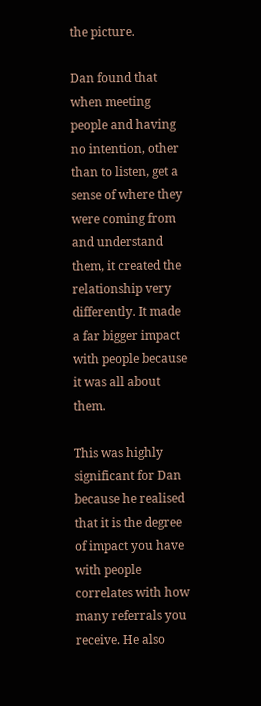the picture.

Dan found that when meeting people and having no intention, other than to listen, get a sense of where they were coming from and understand them, it created the relationship very differently. It made a far bigger impact with people because it was all about them.

This was highly significant for Dan because he realised that it is the degree of impact you have with people correlates with how many referrals you receive. He also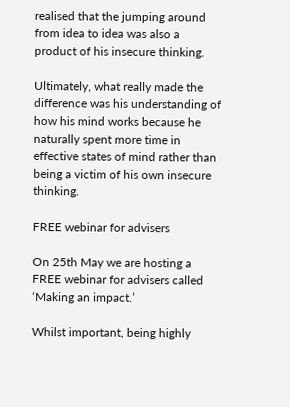realised that the jumping around from idea to idea was also a product of his insecure thinking.

Ultimately, what really made the difference was his understanding of how his mind works because he naturally spent more time in effective states of mind rather than being a victim of his own insecure thinking.

FREE webinar for advisers

On 25th May we are hosting a FREE webinar for advisers called ‘Making an impact.’

Whilst important, being highly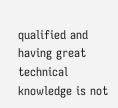qualified and having great technical knowledge is not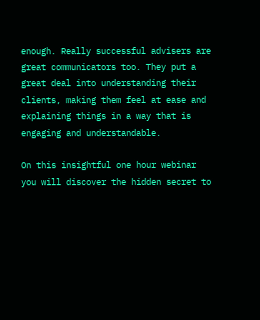enough. Really successful advisers are great communicators too. They put a great deal into understanding their clients, making them feel at ease and explaining things in a way that is engaging and understandable.

On this insightful one hour webinar you will discover the hidden secret to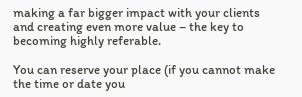making a far bigger impact with your clients and creating even more value – the key to becoming highly referable.

You can reserve your place (if you cannot make the time or date you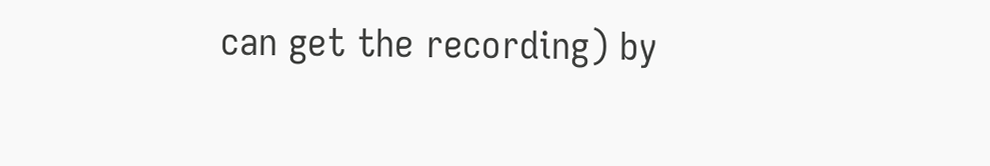can get the recording) by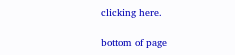clicking here.

bottom of page